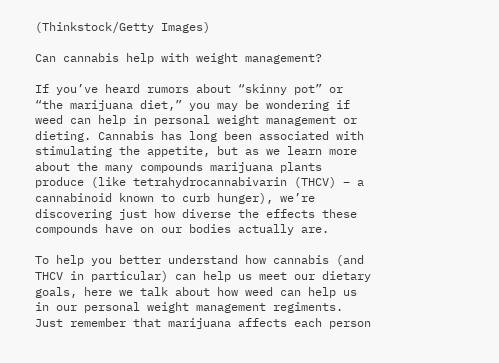(Thinkstock/Getty Images)

Can cannabis help with weight management?

If you’ve heard rumors about “skinny pot” or “the marijuana diet,” you may be wondering if weed can help in personal weight management or dieting. Cannabis has long been associated with stimulating the appetite, but as we learn more about the many compounds marijuana plants produce (like tetrahydrocannabivarin (THCV) – a cannabinoid known to curb hunger), we’re discovering just how diverse the effects these compounds have on our bodies actually are.

To help you better understand how cannabis (and THCV in particular) can help us meet our dietary goals, here we talk about how weed can help us in our personal weight management regiments. Just remember that marijuana affects each person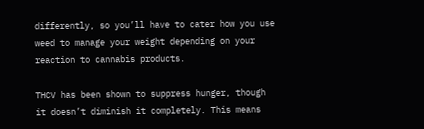differently, so you’ll have to cater how you use weed to manage your weight depending on your reaction to cannabis products.

THCV has been shown to suppress hunger, though it doesn’t diminish it completely. This means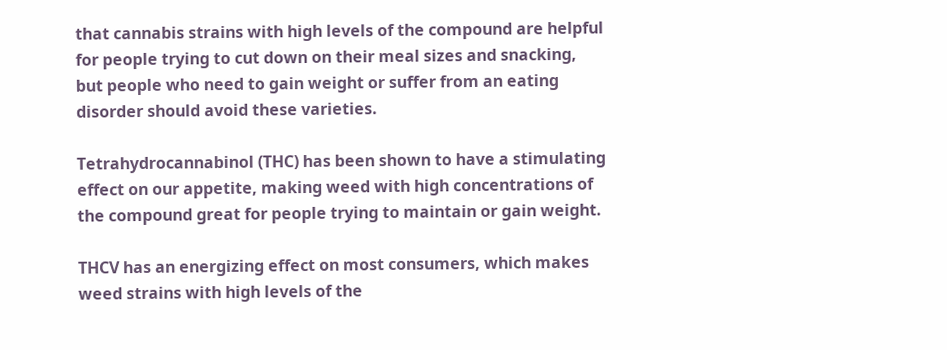that cannabis strains with high levels of the compound are helpful for people trying to cut down on their meal sizes and snacking, but people who need to gain weight or suffer from an eating disorder should avoid these varieties.

Tetrahydrocannabinol (THC) has been shown to have a stimulating effect on our appetite, making weed with high concentrations of the compound great for people trying to maintain or gain weight.

THCV has an energizing effect on most consumers, which makes weed strains with high levels of the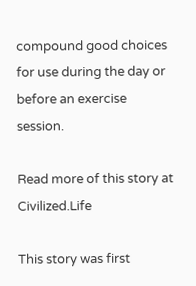compound good choices for use during the day or before an exercise session.

Read more of this story at Civilized.Life

This story was first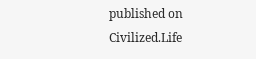published on Civilized.Life